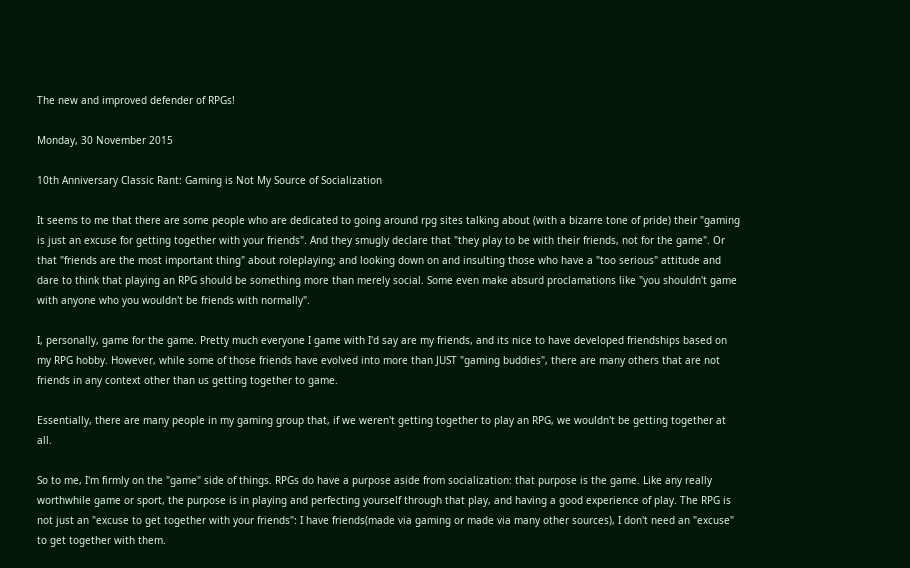The new and improved defender of RPGs!

Monday, 30 November 2015

10th Anniversary Classic Rant: Gaming is Not My Source of Socialization

It seems to me that there are some people who are dedicated to going around rpg sites talking about (with a bizarre tone of pride) their "gaming is just an excuse for getting together with your friends". And they smugly declare that "they play to be with their friends, not for the game". Or that "friends are the most important thing" about roleplaying; and looking down on and insulting those who have a "too serious" attitude and dare to think that playing an RPG should be something more than merely social. Some even make absurd proclamations like "you shouldn't game with anyone who you wouldn't be friends with normally".

I, personally, game for the game. Pretty much everyone I game with I'd say are my friends, and its nice to have developed friendships based on my RPG hobby. However, while some of those friends have evolved into more than JUST "gaming buddies", there are many others that are not friends in any context other than us getting together to game.

Essentially, there are many people in my gaming group that, if we weren't getting together to play an RPG, we wouldn't be getting together at all.

So to me, I'm firmly on the "game" side of things. RPGs do have a purpose aside from socialization: that purpose is the game. Like any really worthwhile game or sport, the purpose is in playing and perfecting yourself through that play, and having a good experience of play. The RPG is not just an "excuse to get together with your friends": I have friends(made via gaming or made via many other sources), I don't need an "excuse" to get together with them.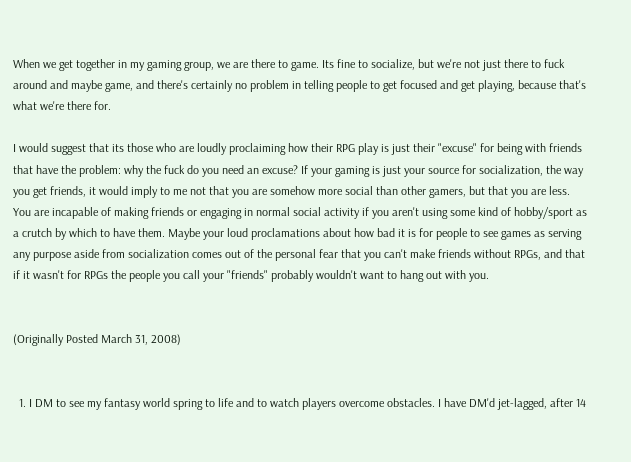When we get together in my gaming group, we are there to game. Its fine to socialize, but we're not just there to fuck around and maybe game, and there's certainly no problem in telling people to get focused and get playing, because that's what we're there for.

I would suggest that its those who are loudly proclaiming how their RPG play is just their "excuse" for being with friends that have the problem: why the fuck do you need an excuse? If your gaming is just your source for socialization, the way you get friends, it would imply to me not that you are somehow more social than other gamers, but that you are less. You are incapable of making friends or engaging in normal social activity if you aren't using some kind of hobby/sport as a crutch by which to have them. Maybe your loud proclamations about how bad it is for people to see games as serving any purpose aside from socialization comes out of the personal fear that you can't make friends without RPGs, and that if it wasn't for RPGs the people you call your "friends" probably wouldn't want to hang out with you.


(Originally Posted March 31, 2008)


  1. I DM to see my fantasy world spring to life and to watch players overcome obstacles. I have DM'd jet-lagged, after 14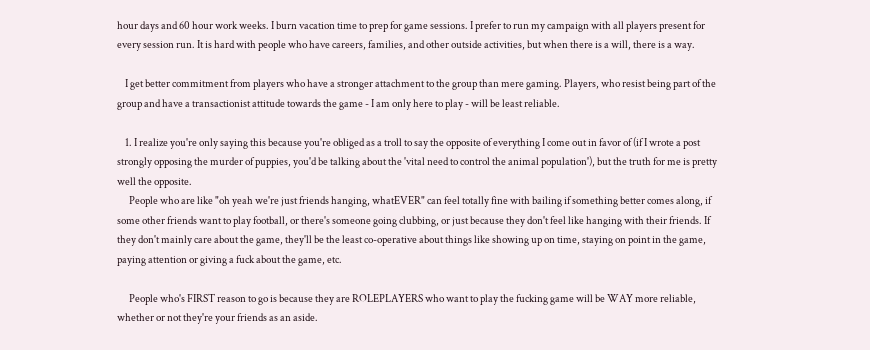hour days and 60 hour work weeks. I burn vacation time to prep for game sessions. I prefer to run my campaign with all players present for every session run. It is hard with people who have careers, families, and other outside activities, but when there is a will, there is a way.

    I get better commitment from players who have a stronger attachment to the group than mere gaming. Players, who resist being part of the group and have a transactionist attitude towards the game - I am only here to play - will be least reliable.

    1. I realize you're only saying this because you're obliged as a troll to say the opposite of everything I come out in favor of (if I wrote a post strongly opposing the murder of puppies, you'd be talking about the 'vital need to control the animal population'), but the truth for me is pretty well the opposite.
      People who are like "oh yeah we're just friends hanging, whatEVER" can feel totally fine with bailing if something better comes along, if some other friends want to play football, or there's someone going clubbing, or just because they don't feel like hanging with their friends. If they don't mainly care about the game, they'll be the least co-operative about things like showing up on time, staying on point in the game, paying attention or giving a fuck about the game, etc.

      People who's FIRST reason to go is because they are ROLEPLAYERS who want to play the fucking game will be WAY more reliable, whether or not they're your friends as an aside.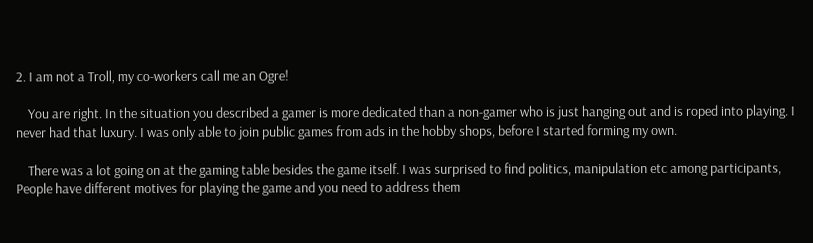2. I am not a Troll, my co-workers call me an Ogre!

    You are right. In the situation you described a gamer is more dedicated than a non-gamer who is just hanging out and is roped into playing. I never had that luxury. I was only able to join public games from ads in the hobby shops, before I started forming my own.

    There was a lot going on at the gaming table besides the game itself. I was surprised to find politics, manipulation etc among participants, People have different motives for playing the game and you need to address them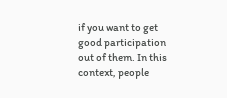if you want to get good participation out of them. In this context, people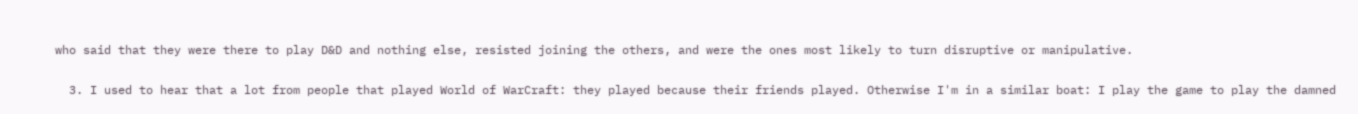who said that they were there to play D&D and nothing else, resisted joining the others, and were the ones most likely to turn disruptive or manipulative.

  3. I used to hear that a lot from people that played World of WarCraft: they played because their friends played. Otherwise I'm in a similar boat: I play the game to play the damned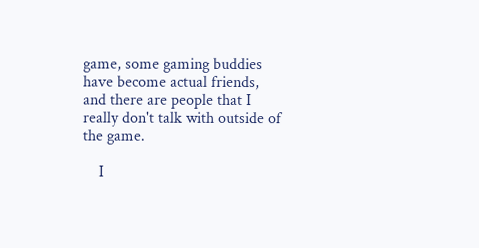game, some gaming buddies have become actual friends, and there are people that I really don't talk with outside of the game.

    I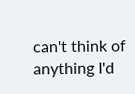can't think of anything I'd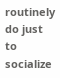routinely do just to socialize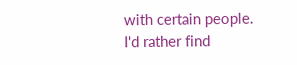with certain people. I'd rather find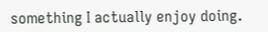something I actually enjoy doing.